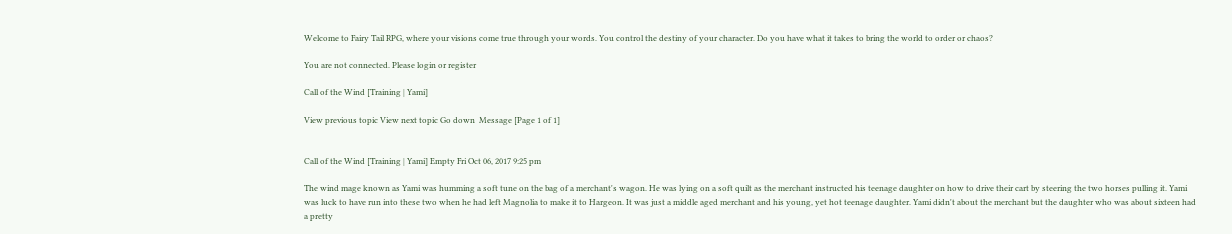Welcome to Fairy Tail RPG, where your visions come true through your words. You control the destiny of your character. Do you have what it takes to bring the world to order or chaos?

You are not connected. Please login or register

Call of the Wind [Training | Yami]

View previous topic View next topic Go down  Message [Page 1 of 1]


Call of the Wind [Training | Yami] Empty Fri Oct 06, 2017 9:25 pm

The wind mage known as Yami was humming a soft tune on the bag of a merchant's wagon. He was lying on a soft quilt as the merchant instructed his teenage daughter on how to drive their cart by steering the two horses pulling it. Yami was luck to have run into these two when he had left Magnolia to make it to Hargeon. It was just a middle aged merchant and his young, yet hot teenage daughter. Yami didn't about the merchant but the daughter who was about sixteen had a pretty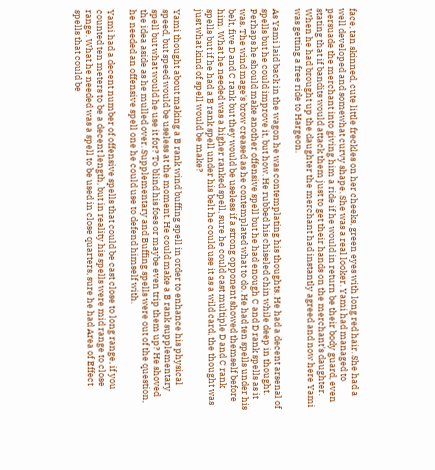face, tan skinned, cute little freckles on her cheeks, green eyes with long red hair. She had a well developed and somewhat curvy shape. She was a real looker. Yami had managed to persuade the merchant into giving him a ride if he would in return be their body guard, even stating that if bandits would attack them just to get their hands on the merchant's daughter. When he had brought up the daughter the merchant had instantly agreed and now here Yami was getting a free ride to Hargeon.

As Yami laid back in the wagon he was contemplating his thoughts. He had a decent arsenal of spells but he could improve it, but how. He rubbed his chiseled chin while deep in thought. Perhaps he should make another offensive spell but he had enough C and D rank spells as it was. The wind mage's brow creased as he contemplated what to do. He had ten spells under his belt, five D and C rank but they would be useless if a strong opponent showed themself before him. What he needed was a higher ranked spell, sure he could cast multiple D and C rank spells but if he had a B rank spell under his belt he could use it as a wild card, the thought was just what kind of spell would be make?

Yami thought about making a B rank wind buffing spell in order to enhance his physical speed, but speed would be useless at the moment. He could make a B rank supplementary spell but what would he use it for? To blind his foes or maybe even trip them up? He shoved the idea aside as he mulled over. Supplementary and Buffing spells were out of the question, he needed an offensive spell one he could use to defend himself with.

Yami had a decent number of offensive spells that could be cast close to long range, if you counted ten meters to be a decent length, but in reality his spells were mid range to close range. What he needed was a spell to be used in close quarters, sure he had Area of Effect spells that could be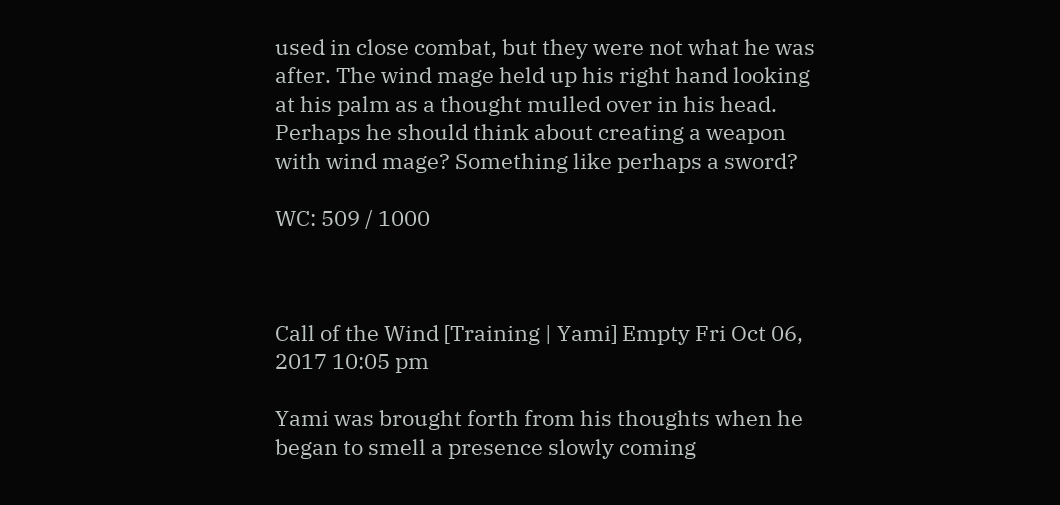used in close combat, but they were not what he was after. The wind mage held up his right hand looking at his palm as a thought mulled over in his head. Perhaps he should think about creating a weapon with wind mage? Something like perhaps a sword?

WC: 509 / 1000



Call of the Wind [Training | Yami] Empty Fri Oct 06, 2017 10:05 pm

Yami was brought forth from his thoughts when he began to smell a presence slowly coming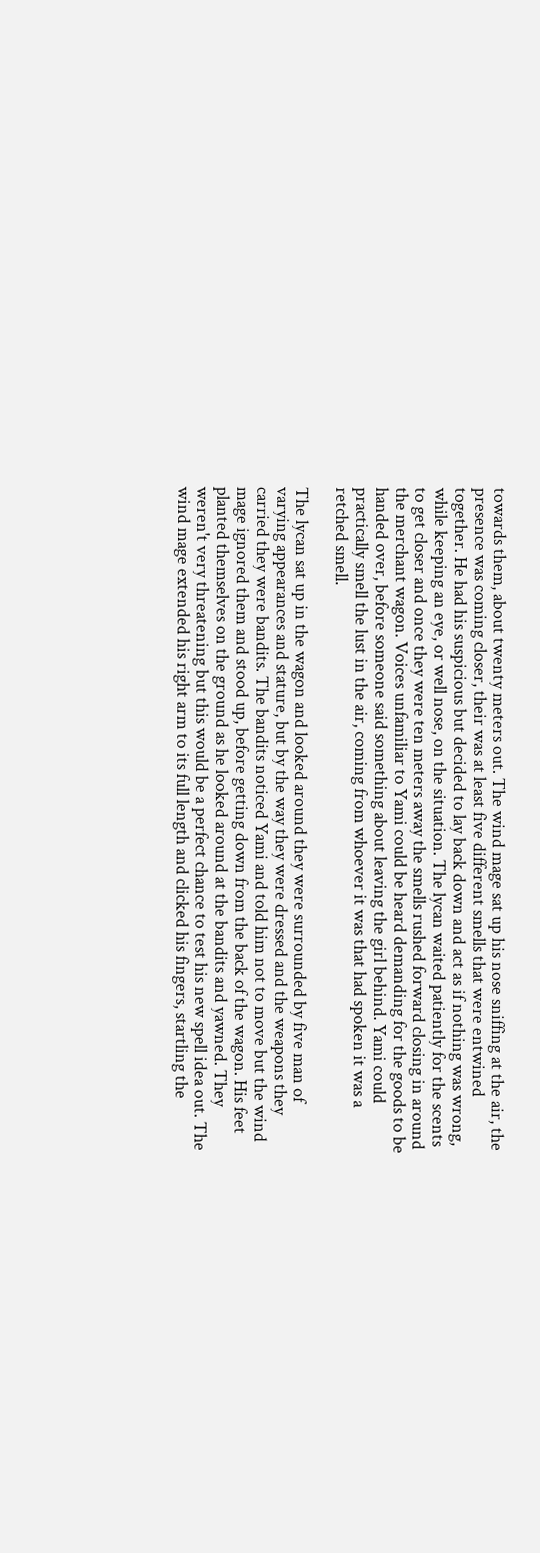towards them, about twenty meters out. The wind mage sat up his nose sniffing at the air, the presence was coming closer, their was at least five different smells that were entwined together. He had his suspicious but decided to lay back down and act as if nothing was wrong, while keeping an eye, or well nose, on the situation. The lycan waited patiently for the scents to get closer and once they were ten meters away the smells rushed forward closing in around the merchant wagon. Voices unfamiliar to Yami could be heard demanding for the goods to be handed over, before someone said something about leaving the girl behind. Yami could practically smell the lust in the air, coming from whoever it was that had spoken it was a retched smell.

The lycan sat up in the wagon and looked around they were surrounded by five man of varying appearances and stature, but by the way they were dressed and the weapons they carried they were bandits. The bandits noticed Yami and told him not to move but the wind mage ignored them and stood up, before getting down from the back of the wagon. His feet planted themselves on the ground as he looked around at the bandits and yawned. They weren't very threatening but this would be a perfect chance to test his new spell idea out. The wind mage extended his right arm to its full length and clicked his fingers, startling the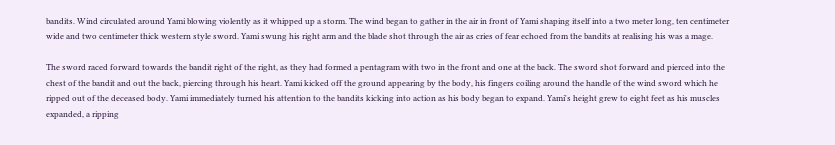bandits. Wind circulated around Yami blowing violently as it whipped up a storm. The wind began to gather in the air in front of Yami shaping itself into a two meter long, ten centimeter wide and two centimeter thick western style sword. Yami swung his right arm and the blade shot through the air as cries of fear echoed from the bandits at realising his was a mage.

The sword raced forward towards the bandit right of the right, as they had formed a pentagram with two in the front and one at the back. The sword shot forward and pierced into the chest of the bandit and out the back, piercing through his heart. Yami kicked off the ground appearing by the body, his fingers coiling around the handle of the wind sword which he ripped out of the deceased body. Yami immediately turned his attention to the bandits kicking into action as his body began to expand. Yami's height grew to eight feet as his muscles expanded, a ripping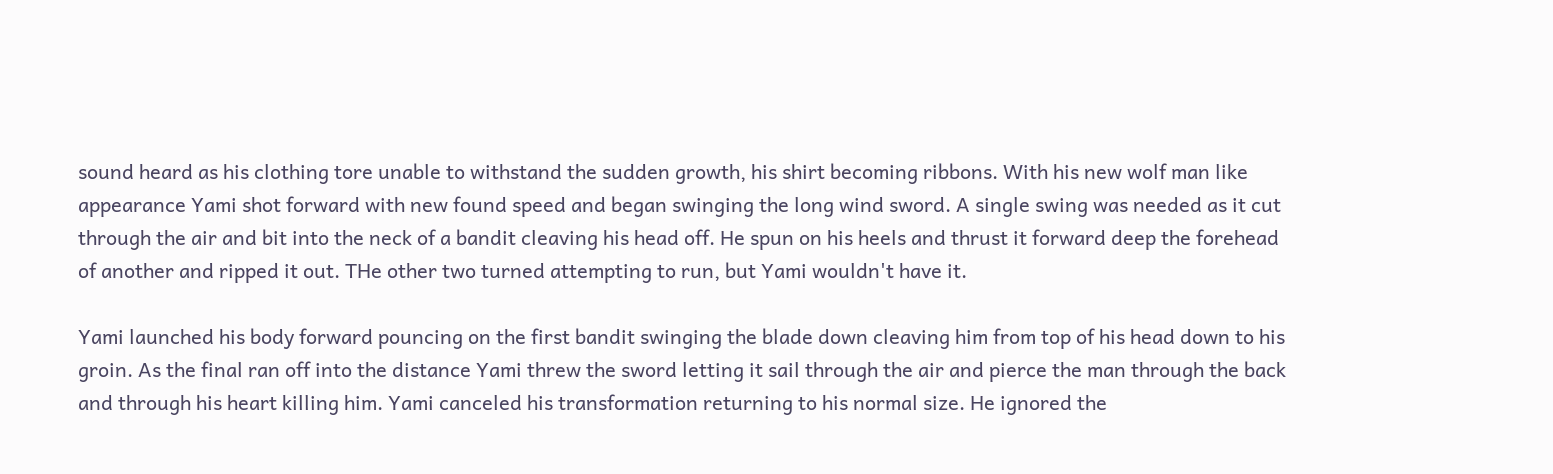sound heard as his clothing tore unable to withstand the sudden growth, his shirt becoming ribbons. With his new wolf man like appearance Yami shot forward with new found speed and began swinging the long wind sword. A single swing was needed as it cut through the air and bit into the neck of a bandit cleaving his head off. He spun on his heels and thrust it forward deep the forehead of another and ripped it out. THe other two turned attempting to run, but Yami wouldn't have it.

Yami launched his body forward pouncing on the first bandit swinging the blade down cleaving him from top of his head down to his groin. As the final ran off into the distance Yami threw the sword letting it sail through the air and pierce the man through the back and through his heart killing him. Yami canceled his transformation returning to his normal size. He ignored the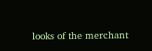looks of the merchant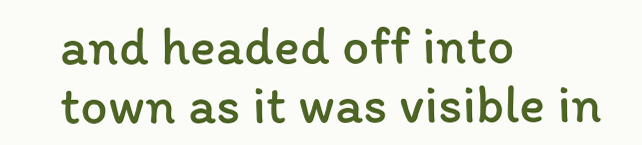and headed off into town as it was visible in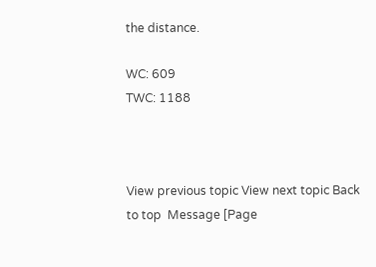the distance.

WC: 609
TWC: 1188



View previous topic View next topic Back to top  Message [Page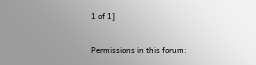1 of 1]

Permissions in this forum: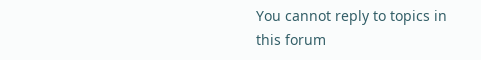You cannot reply to topics in this forum